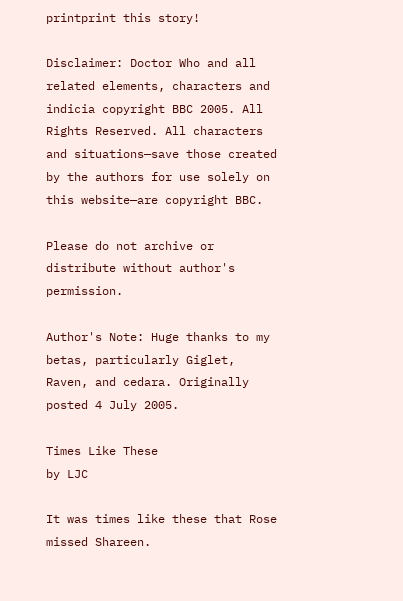printprint this story!

Disclaimer: Doctor Who and all related elements, characters and indicia copyright BBC 2005. All Rights Reserved. All characters and situations—save those created by the authors for use solely on this website—are copyright BBC.

Please do not archive or distribute without author's permission.

Author's Note: Huge thanks to my betas, particularly Giglet, Raven, and cedara. Originally posted 4 July 2005.

Times Like These
by LJC

It was times like these that Rose missed Shareen.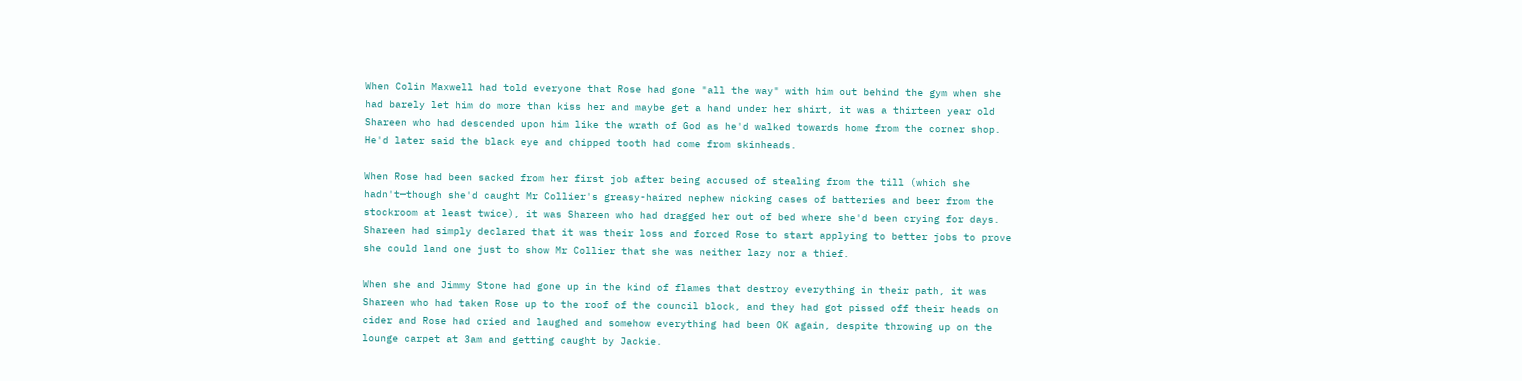When Colin Maxwell had told everyone that Rose had gone "all the way" with him out behind the gym when she had barely let him do more than kiss her and maybe get a hand under her shirt, it was a thirteen year old Shareen who had descended upon him like the wrath of God as he'd walked towards home from the corner shop. He'd later said the black eye and chipped tooth had come from skinheads.

When Rose had been sacked from her first job after being accused of stealing from the till (which she hadn't—though she'd caught Mr Collier's greasy-haired nephew nicking cases of batteries and beer from the stockroom at least twice), it was Shareen who had dragged her out of bed where she'd been crying for days. Shareen had simply declared that it was their loss and forced Rose to start applying to better jobs to prove she could land one just to show Mr Collier that she was neither lazy nor a thief.

When she and Jimmy Stone had gone up in the kind of flames that destroy everything in their path, it was Shareen who had taken Rose up to the roof of the council block, and they had got pissed off their heads on cider and Rose had cried and laughed and somehow everything had been OK again, despite throwing up on the lounge carpet at 3am and getting caught by Jackie.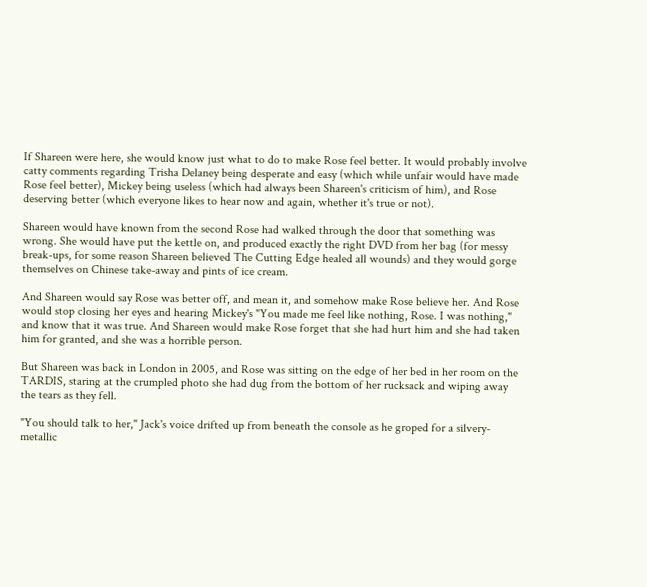If Shareen were here, she would know just what to do to make Rose feel better. It would probably involve catty comments regarding Trisha Delaney being desperate and easy (which while unfair would have made Rose feel better), Mickey being useless (which had always been Shareen's criticism of him), and Rose deserving better (which everyone likes to hear now and again, whether it's true or not).

Shareen would have known from the second Rose had walked through the door that something was wrong. She would have put the kettle on, and produced exactly the right DVD from her bag (for messy break-ups, for some reason Shareen believed The Cutting Edge healed all wounds) and they would gorge themselves on Chinese take-away and pints of ice cream.

And Shareen would say Rose was better off, and mean it, and somehow make Rose believe her. And Rose would stop closing her eyes and hearing Mickey's "You made me feel like nothing, Rose. I was nothing," and know that it was true. And Shareen would make Rose forget that she had hurt him and she had taken him for granted, and she was a horrible person.

But Shareen was back in London in 2005, and Rose was sitting on the edge of her bed in her room on the TARDIS, staring at the crumpled photo she had dug from the bottom of her rucksack and wiping away the tears as they fell.

"You should talk to her," Jack's voice drifted up from beneath the console as he groped for a silvery-metallic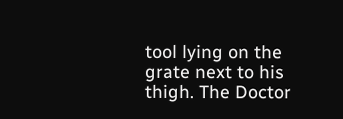tool lying on the grate next to his thigh. The Doctor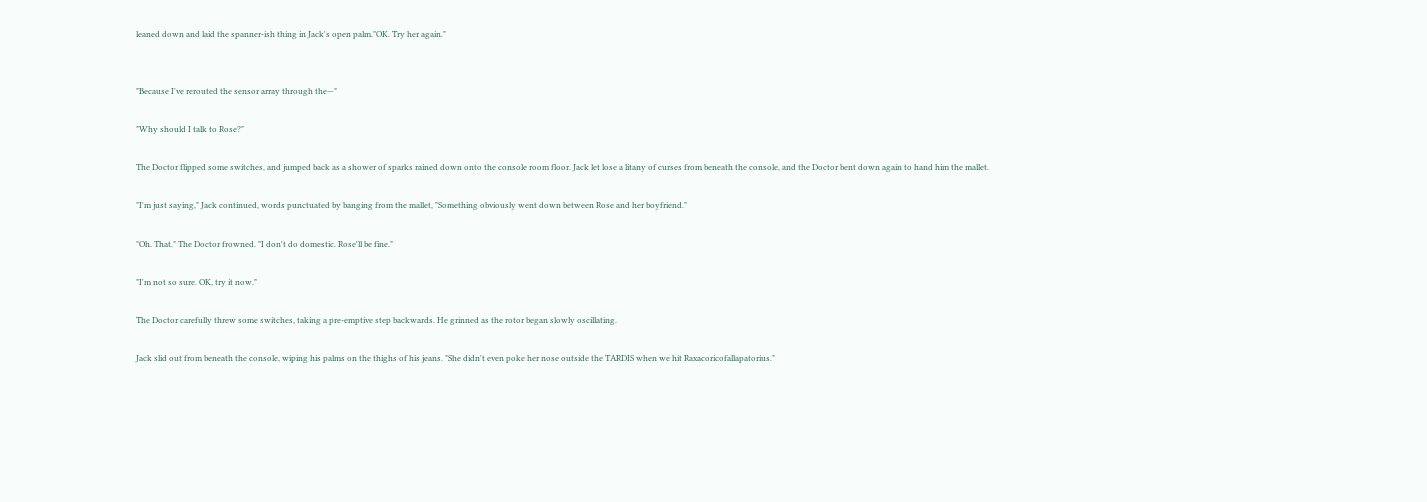leaned down and laid the spanner-ish thing in Jack's open palm."OK. Try her again."


"Because I've rerouted the sensor array through the—"

"Why should I talk to Rose?"

The Doctor flipped some switches, and jumped back as a shower of sparks rained down onto the console room floor. Jack let lose a litany of curses from beneath the console, and the Doctor bent down again to hand him the mallet.

"I'm just saying," Jack continued, words punctuated by banging from the mallet, "Something obviously went down between Rose and her boyfriend."

"Oh. That." The Doctor frowned. "I don't do domestic. Rose'll be fine."

"I'm not so sure. OK, try it now."

The Doctor carefully threw some switches, taking a pre-emptive step backwards. He grinned as the rotor began slowly oscillating.

Jack slid out from beneath the console, wiping his palms on the thighs of his jeans. "She didn't even poke her nose outside the TARDIS when we hit Raxacoricofallapatorius."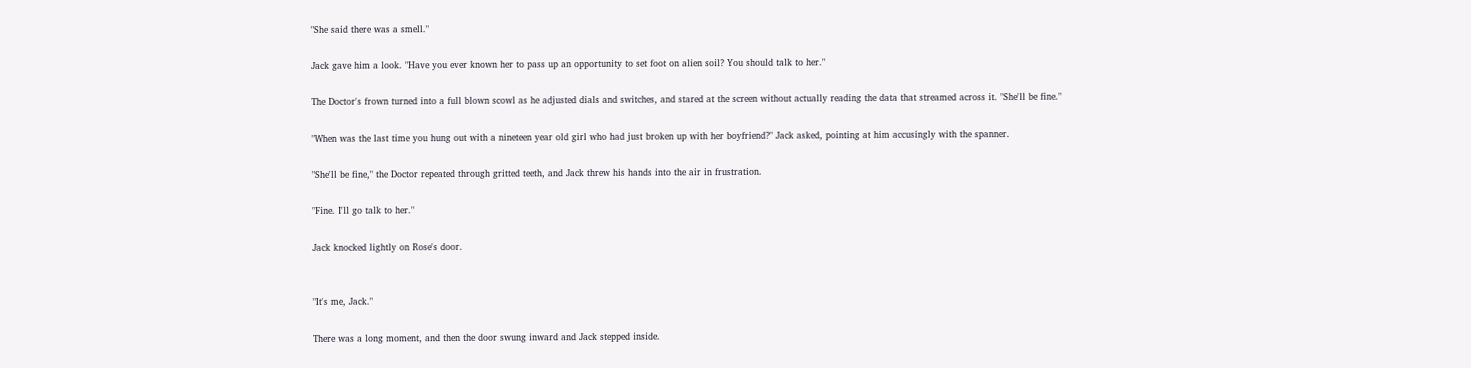"She said there was a smell."

Jack gave him a look. "Have you ever known her to pass up an opportunity to set foot on alien soil? You should talk to her."

The Doctor's frown turned into a full blown scowl as he adjusted dials and switches, and stared at the screen without actually reading the data that streamed across it. "She'll be fine."

"When was the last time you hung out with a nineteen year old girl who had just broken up with her boyfriend?" Jack asked, pointing at him accusingly with the spanner.

"She'll be fine," the Doctor repeated through gritted teeth, and Jack threw his hands into the air in frustration.

"Fine. I'll go talk to her."

Jack knocked lightly on Rose's door.


"It's me, Jack."

There was a long moment, and then the door swung inward and Jack stepped inside.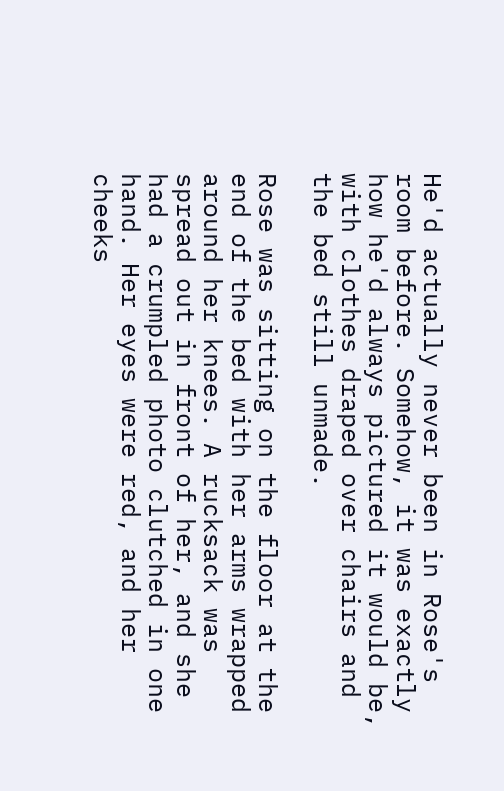He'd actually never been in Rose's room before. Somehow, it was exactly how he'd always pictured it would be, with clothes draped over chairs and the bed still unmade.

Rose was sitting on the floor at the end of the bed with her arms wrapped around her knees. A rucksack was spread out in front of her, and she had a crumpled photo clutched in one hand. Her eyes were red, and her cheeks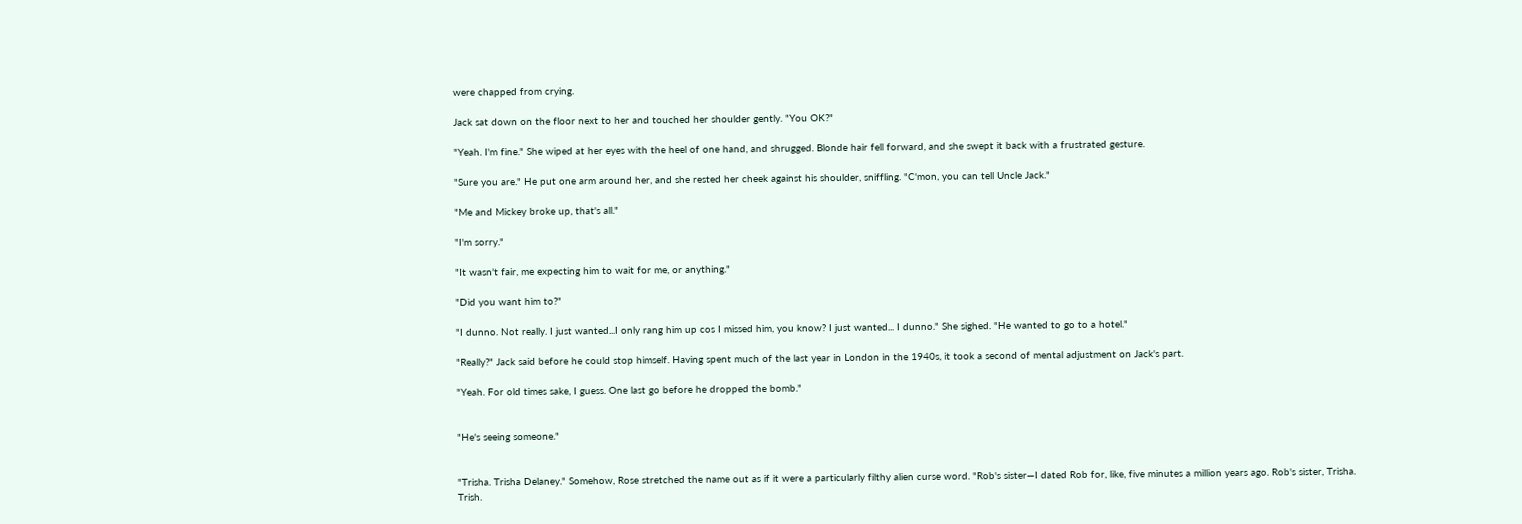were chapped from crying.

Jack sat down on the floor next to her and touched her shoulder gently. "You OK?"

"Yeah. I'm fine." She wiped at her eyes with the heel of one hand, and shrugged. Blonde hair fell forward, and she swept it back with a frustrated gesture.

"Sure you are." He put one arm around her, and she rested her cheek against his shoulder, sniffling. "C'mon, you can tell Uncle Jack."

"Me and Mickey broke up, that's all."

"I'm sorry."

"It wasn't fair, me expecting him to wait for me, or anything."

"Did you want him to?"

"I dunno. Not really. I just wanted...I only rang him up cos I missed him, you know? I just wanted... I dunno." She sighed. "He wanted to go to a hotel."

"Really?" Jack said before he could stop himself. Having spent much of the last year in London in the 1940s, it took a second of mental adjustment on Jack's part.

"Yeah. For old times sake, I guess. One last go before he dropped the bomb."


"He's seeing someone."


"Trisha. Trisha Delaney." Somehow, Rose stretched the name out as if it were a particularly filthy alien curse word. "Rob's sister—I dated Rob for, like, five minutes a million years ago. Rob's sister, Trisha. Trish.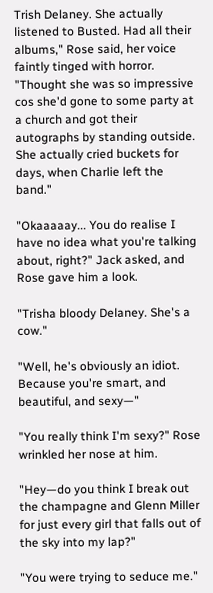Trish Delaney. She actually listened to Busted. Had all their albums," Rose said, her voice faintly tinged with horror. "Thought she was so impressive cos she'd gone to some party at a church and got their autographs by standing outside. She actually cried buckets for days, when Charlie left the band."

"Okaaaaay... You do realise I have no idea what you're talking about, right?" Jack asked, and Rose gave him a look.

"Trisha bloody Delaney. She's a cow."

"Well, he's obviously an idiot. Because you're smart, and beautiful, and sexy—"

"You really think I'm sexy?" Rose wrinkled her nose at him.

"Hey—do you think I break out the champagne and Glenn Miller for just every girl that falls out of the sky into my lap?"

"You were trying to seduce me."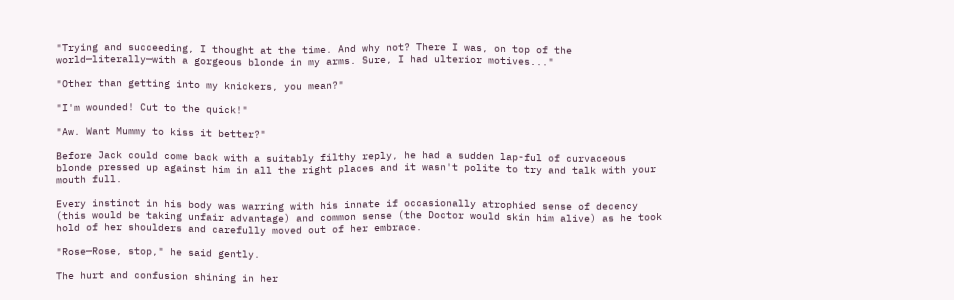"Trying and succeeding, I thought at the time. And why not? There I was, on top of the world—literally—with a gorgeous blonde in my arms. Sure, I had ulterior motives..."

"Other than getting into my knickers, you mean?"

"I'm wounded! Cut to the quick!"

"Aw. Want Mummy to kiss it better?"

Before Jack could come back with a suitably filthy reply, he had a sudden lap-ful of curvaceous blonde pressed up against him in all the right places and it wasn't polite to try and talk with your mouth full.

Every instinct in his body was warring with his innate if occasionally atrophied sense of decency (this would be taking unfair advantage) and common sense (the Doctor would skin him alive) as he took hold of her shoulders and carefully moved out of her embrace.

"Rose—Rose, stop," he said gently.

The hurt and confusion shining in her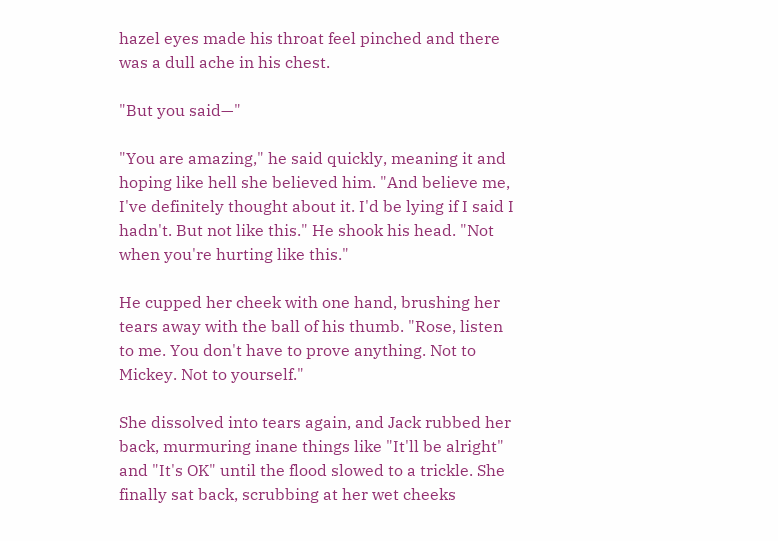hazel eyes made his throat feel pinched and there was a dull ache in his chest.

"But you said—"

"You are amazing," he said quickly, meaning it and hoping like hell she believed him. "And believe me, I've definitely thought about it. I'd be lying if I said I hadn't. But not like this." He shook his head. "Not when you're hurting like this."

He cupped her cheek with one hand, brushing her tears away with the ball of his thumb. "Rose, listen to me. You don't have to prove anything. Not to Mickey. Not to yourself."

She dissolved into tears again, and Jack rubbed her back, murmuring inane things like "It'll be alright" and "It's OK" until the flood slowed to a trickle. She finally sat back, scrubbing at her wet cheeks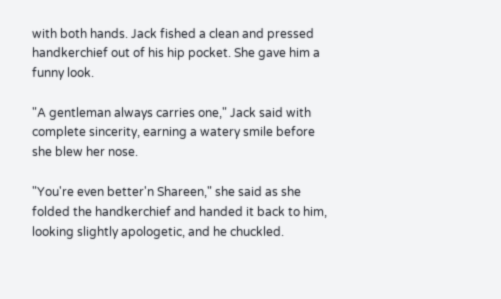with both hands. Jack fished a clean and pressed handkerchief out of his hip pocket. She gave him a funny look.

"A gentleman always carries one," Jack said with complete sincerity, earning a watery smile before she blew her nose.

"You're even better'n Shareen," she said as she folded the handkerchief and handed it back to him, looking slightly apologetic, and he chuckled.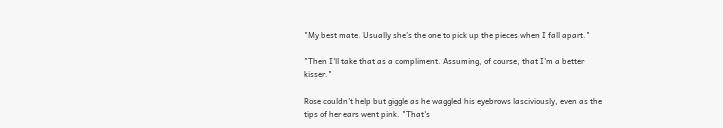"My best mate. Usually she's the one to pick up the pieces when I fall apart."

"Then I'll take that as a compliment. Assuming, of course, that I'm a better kisser."

Rose couldn't help but giggle as he waggled his eyebrows lasciviously, even as the tips of her ears went pink. "That's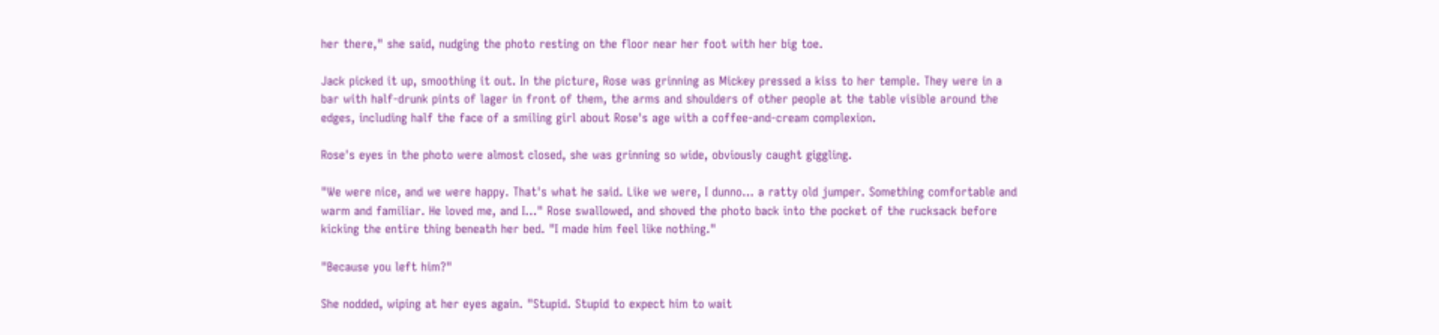her there," she said, nudging the photo resting on the floor near her foot with her big toe.

Jack picked it up, smoothing it out. In the picture, Rose was grinning as Mickey pressed a kiss to her temple. They were in a bar with half-drunk pints of lager in front of them, the arms and shoulders of other people at the table visible around the edges, including half the face of a smiling girl about Rose's age with a coffee-and-cream complexion.

Rose's eyes in the photo were almost closed, she was grinning so wide, obviously caught giggling.

"We were nice, and we were happy. That's what he said. Like we were, I dunno... a ratty old jumper. Something comfortable and warm and familiar. He loved me, and I..." Rose swallowed, and shoved the photo back into the pocket of the rucksack before kicking the entire thing beneath her bed. "I made him feel like nothing."

"Because you left him?"

She nodded, wiping at her eyes again. "Stupid. Stupid to expect him to wait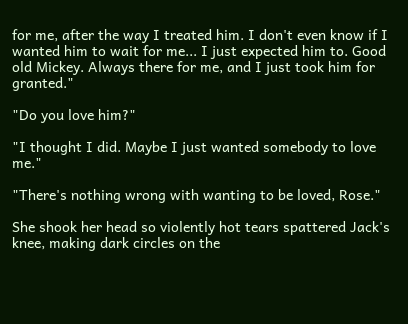for me, after the way I treated him. I don't even know if I wanted him to wait for me... I just expected him to. Good old Mickey. Always there for me, and I just took him for granted."

"Do you love him?"

"I thought I did. Maybe I just wanted somebody to love me."

"There's nothing wrong with wanting to be loved, Rose."

She shook her head so violently hot tears spattered Jack's knee, making dark circles on the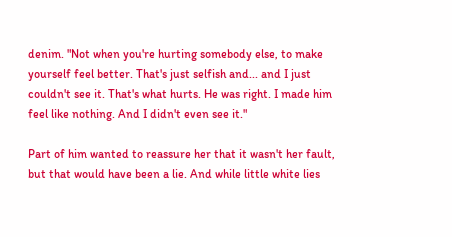denim. "Not when you're hurting somebody else, to make yourself feel better. That's just selfish and... and I just couldn't see it. That's what hurts. He was right. I made him feel like nothing. And I didn't even see it."

Part of him wanted to reassure her that it wasn't her fault, but that would have been a lie. And while little white lies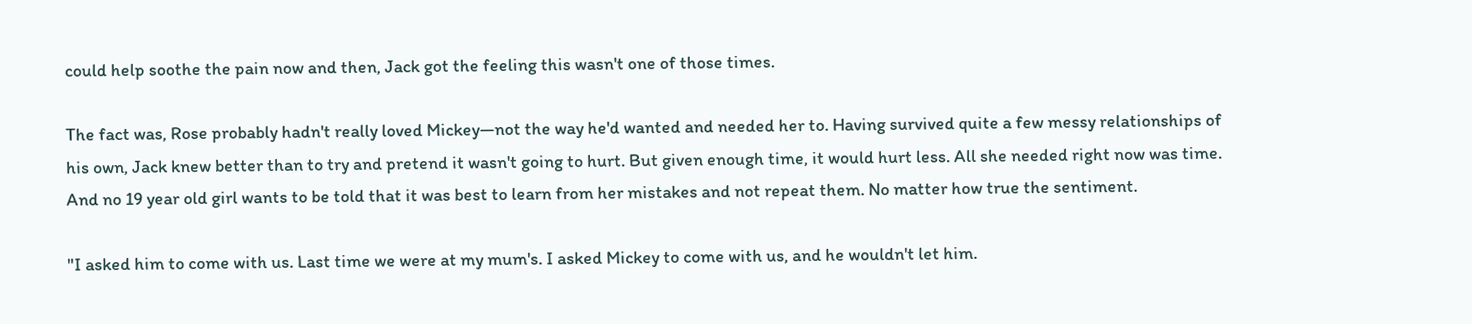could help soothe the pain now and then, Jack got the feeling this wasn't one of those times.

The fact was, Rose probably hadn't really loved Mickey—not the way he'd wanted and needed her to. Having survived quite a few messy relationships of his own, Jack knew better than to try and pretend it wasn't going to hurt. But given enough time, it would hurt less. All she needed right now was time. And no 19 year old girl wants to be told that it was best to learn from her mistakes and not repeat them. No matter how true the sentiment.

"I asked him to come with us. Last time we were at my mum's. I asked Mickey to come with us, and he wouldn't let him.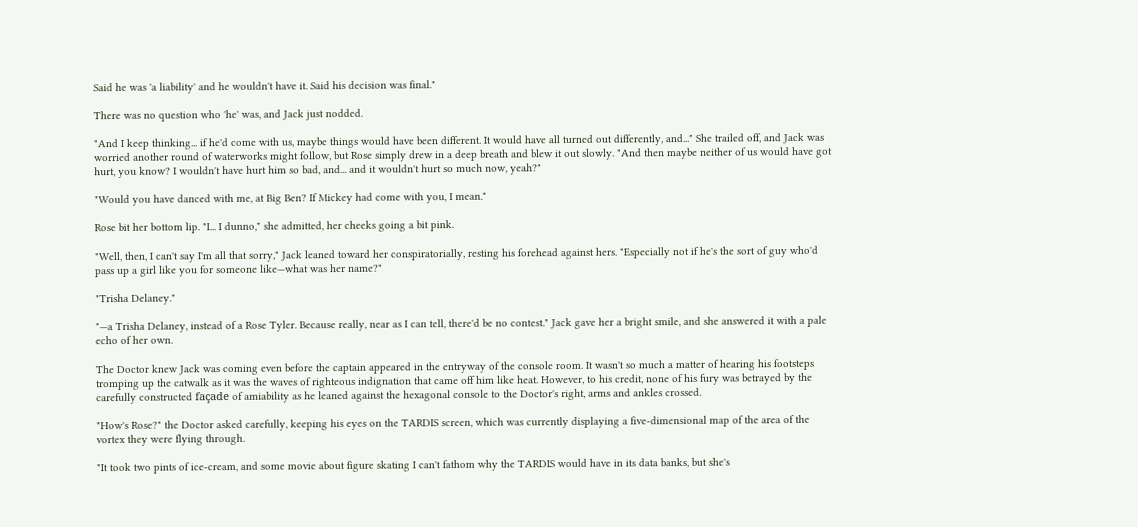Said he was 'a liability' and he wouldn't have it. Said his decision was final."

There was no question who 'he' was, and Jack just nodded.

"And I keep thinking... if he'd come with us, maybe things would have been different. It would have all turned out differently, and..." She trailed off, and Jack was worried another round of waterworks might follow, but Rose simply drew in a deep breath and blew it out slowly. "And then maybe neither of us would have got hurt, you know? I wouldn't have hurt him so bad, and... and it wouldn't hurt so much now, yeah?"

"Would you have danced with me, at Big Ben? If Mickey had come with you, I mean."

Rose bit her bottom lip. "I... I dunno," she admitted, her cheeks going a bit pink.

"Well, then, I can't say I'm all that sorry," Jack leaned toward her conspiratorially, resting his forehead against hers. "Especially not if he's the sort of guy who'd pass up a girl like you for someone like—what was her name?"

"Trisha Delaney."

"—a Trisha Delaney, instead of a Rose Tyler. Because really, near as I can tell, there'd be no contest." Jack gave her a bright smile, and she answered it with a pale echo of her own.

The Doctor knew Jack was coming even before the captain appeared in the entryway of the console room. It wasn't so much a matter of hearing his footsteps tromping up the catwalk as it was the waves of righteous indignation that came off him like heat. However, to his credit, none of his fury was betrayed by the carefully constructed façade of amiability as he leaned against the hexagonal console to the Doctor's right, arms and ankles crossed.

"How's Rose?" the Doctor asked carefully, keeping his eyes on the TARDIS screen, which was currently displaying a five-dimensional map of the area of the vortex they were flying through.

"It took two pints of ice-cream, and some movie about figure skating I can't fathom why the TARDIS would have in its data banks, but she's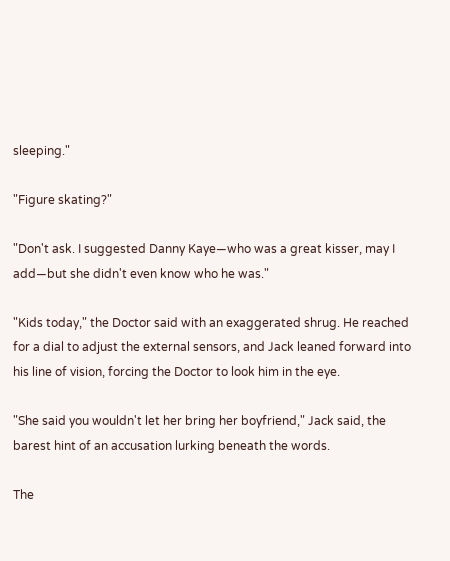sleeping."

"Figure skating?"

"Don't ask. I suggested Danny Kaye—who was a great kisser, may I add—but she didn't even know who he was."

"Kids today," the Doctor said with an exaggerated shrug. He reached for a dial to adjust the external sensors, and Jack leaned forward into his line of vision, forcing the Doctor to look him in the eye.

"She said you wouldn't let her bring her boyfriend," Jack said, the barest hint of an accusation lurking beneath the words.

The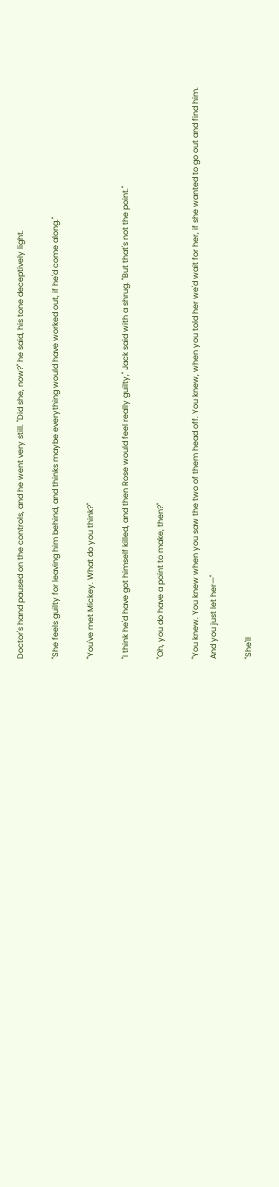Doctor's hand paused on the controls, and he went very still. "Did she, now?" he said, his tone deceptively light.

"She feels guilty for leaving him behind, and thinks maybe everything would have worked out, if he'd come along."

"You've met Mickey. What do you think?"

"I think he'd have got himself killed, and then Rose would feel really guilty," Jack said with a shrug. "But that's not the point."

"Oh, you do have a point to make, then?"

"You knew. You knew when you saw the two of them head off. You knew, when you told her we'd wait for her, if she wanted to go out and find him. And you just let her—"

"She'll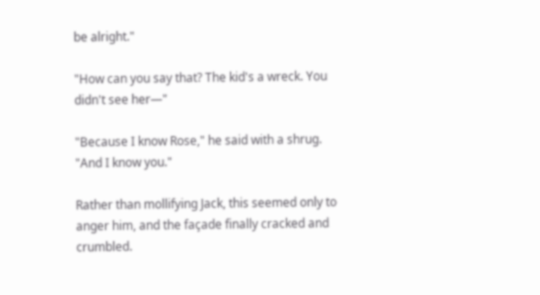be alright."

"How can you say that? The kid's a wreck. You didn't see her—"

"Because I know Rose," he said with a shrug. "And I know you."

Rather than mollifying Jack, this seemed only to anger him, and the façade finally cracked and crumbled.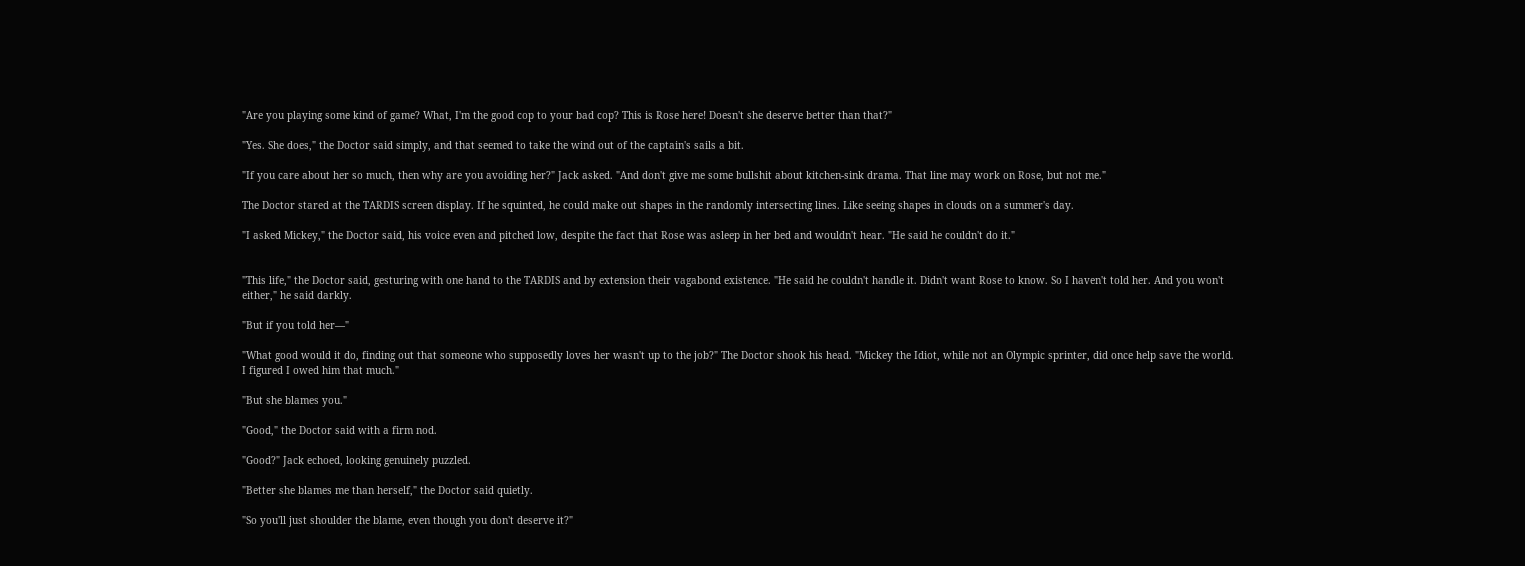"Are you playing some kind of game? What, I'm the good cop to your bad cop? This is Rose here! Doesn't she deserve better than that?"

"Yes. She does," the Doctor said simply, and that seemed to take the wind out of the captain's sails a bit.

"If you care about her so much, then why are you avoiding her?" Jack asked. "And don't give me some bullshit about kitchen-sink drama. That line may work on Rose, but not me."

The Doctor stared at the TARDIS screen display. If he squinted, he could make out shapes in the randomly intersecting lines. Like seeing shapes in clouds on a summer's day.

"I asked Mickey," the Doctor said, his voice even and pitched low, despite the fact that Rose was asleep in her bed and wouldn't hear. "He said he couldn't do it."


"This life," the Doctor said, gesturing with one hand to the TARDIS and by extension their vagabond existence. "He said he couldn't handle it. Didn't want Rose to know. So I haven't told her. And you won't either," he said darkly.

"But if you told her—"

"What good would it do, finding out that someone who supposedly loves her wasn't up to the job?" The Doctor shook his head. "Mickey the Idiot, while not an Olympic sprinter, did once help save the world. I figured I owed him that much."

"But she blames you."

"Good," the Doctor said with a firm nod.

"Good?" Jack echoed, looking genuinely puzzled.

"Better she blames me than herself," the Doctor said quietly.

"So you'll just shoulder the blame, even though you don't deserve it?"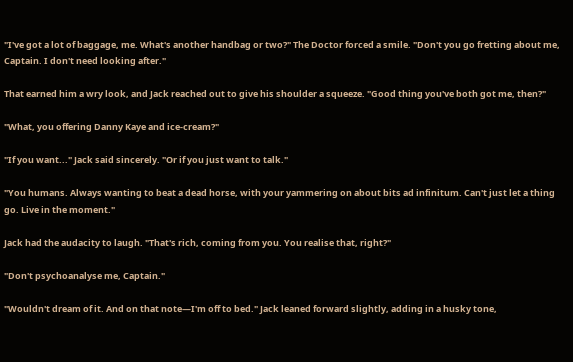"I've got a lot of baggage, me. What's another handbag or two?" The Doctor forced a smile. "Don't you go fretting about me, Captain. I don't need looking after."

That earned him a wry look, and Jack reached out to give his shoulder a squeeze. "Good thing you've both got me, then?"

"What, you offering Danny Kaye and ice-cream?"

"If you want..." Jack said sincerely. "Or if you just want to talk."

"You humans. Always wanting to beat a dead horse, with your yammering on about bits ad infinitum. Can't just let a thing go. Live in the moment."

Jack had the audacity to laugh. "That's rich, coming from you. You realise that, right?"

"Don't psychoanalyse me, Captain."

"Wouldn't dream of it. And on that note—I'm off to bed." Jack leaned forward slightly, adding in a husky tone,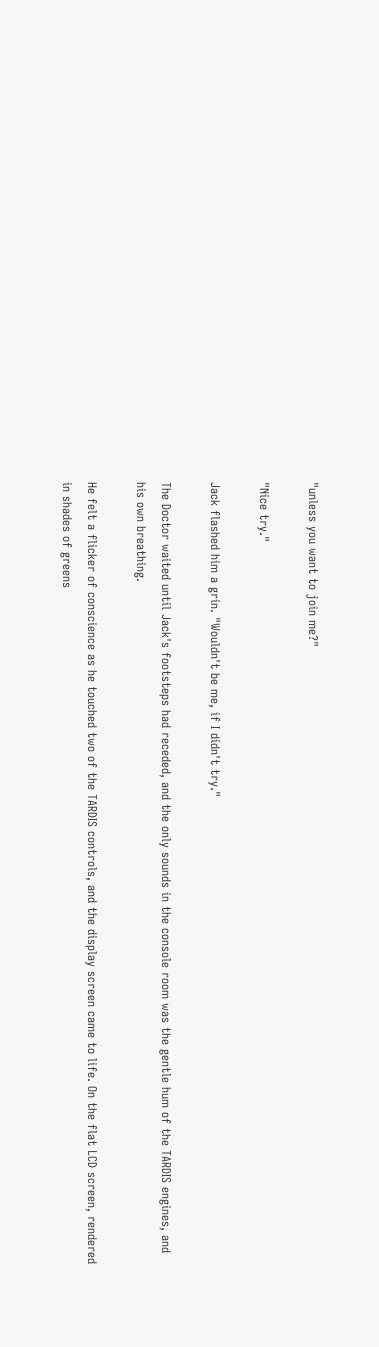"unless you want to join me?"

"Nice try."

Jack flashed him a grin. "Wouldn't be me, if I didn't try."

The Doctor waited until Jack's footsteps had receded, and the only sounds in the console room was the gentle hum of the TARDIS engines, and his own breathing.

He felt a flicker of conscience as he touched two of the TARDIS controls, and the display screen came to life. On the flat LCD screen, rendered in shades of greens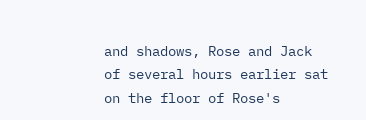and shadows, Rose and Jack of several hours earlier sat on the floor of Rose's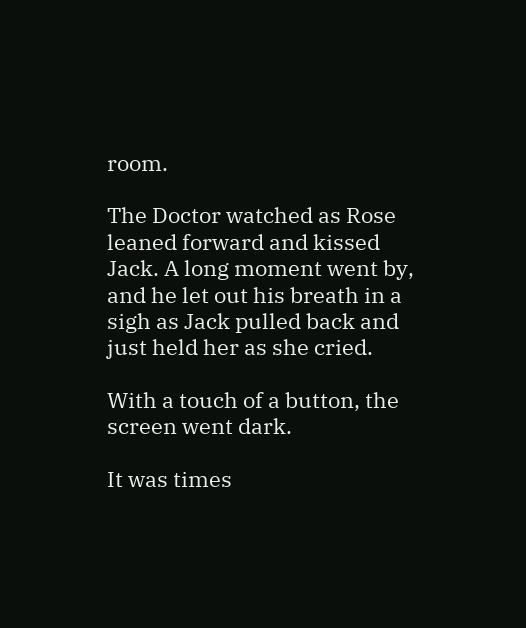room.

The Doctor watched as Rose leaned forward and kissed Jack. A long moment went by, and he let out his breath in a sigh as Jack pulled back and just held her as she cried.

With a touch of a button, the screen went dark.

It was times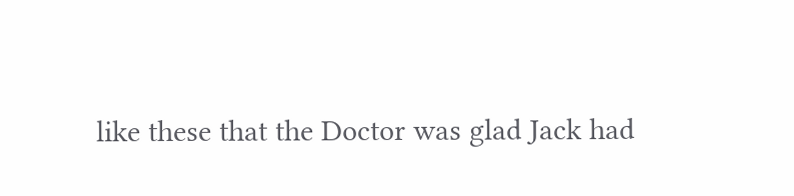like these that the Doctor was glad Jack had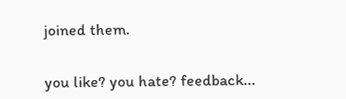joined them.


you like? you hate? feedback...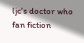ljc's doctor who fan fiction